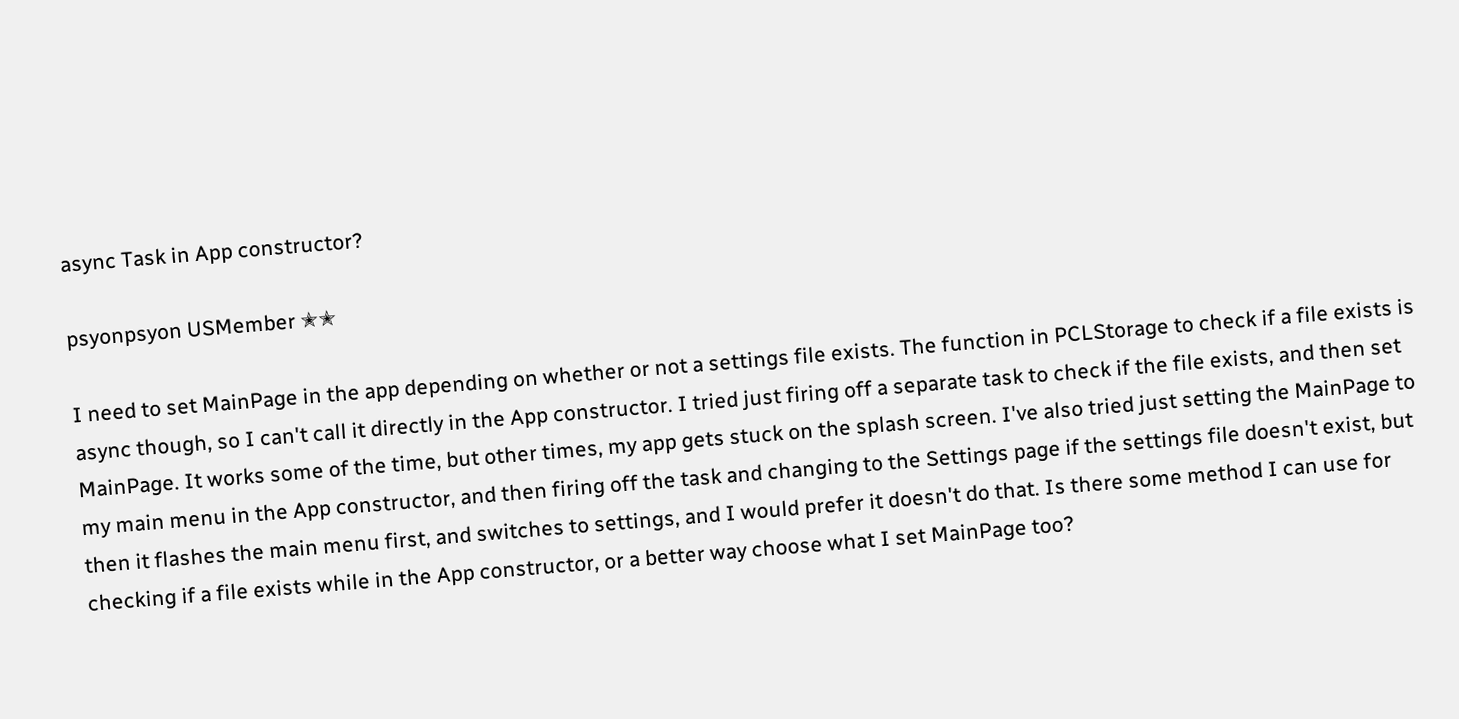async Task in App constructor?

psyonpsyon USMember ✭✭

I need to set MainPage in the app depending on whether or not a settings file exists. The function in PCLStorage to check if a file exists is async though, so I can't call it directly in the App constructor. I tried just firing off a separate task to check if the file exists, and then set MainPage. It works some of the time, but other times, my app gets stuck on the splash screen. I've also tried just setting the MainPage to my main menu in the App constructor, and then firing off the task and changing to the Settings page if the settings file doesn't exist, but then it flashes the main menu first, and switches to settings, and I would prefer it doesn't do that. Is there some method I can use for checking if a file exists while in the App constructor, or a better way choose what I set MainPage too?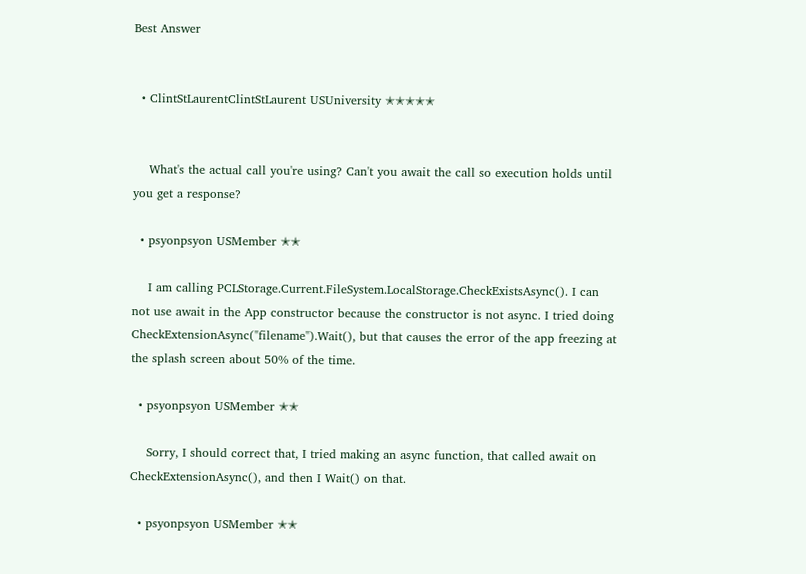Best Answer


  • ClintStLaurentClintStLaurent USUniversity ✭✭✭✭✭


    What's the actual call you're using? Can't you await the call so execution holds until you get a response?

  • psyonpsyon USMember ✭✭

    I am calling PCLStorage.Current.FileSystem.LocalStorage.CheckExistsAsync(). I can not use await in the App constructor because the constructor is not async. I tried doing CheckExtensionAsync("filename").Wait(), but that causes the error of the app freezing at the splash screen about 50% of the time.

  • psyonpsyon USMember ✭✭

    Sorry, I should correct that, I tried making an async function, that called await on CheckExtensionAsync(), and then I Wait() on that.

  • psyonpsyon USMember ✭✭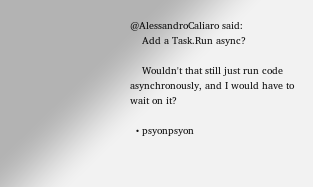@AlessandroCaliaro said:
    Add a Task.Run async?

    Wouldn't that still just run code asynchronously, and I would have to wait on it?

  • psyonpsyon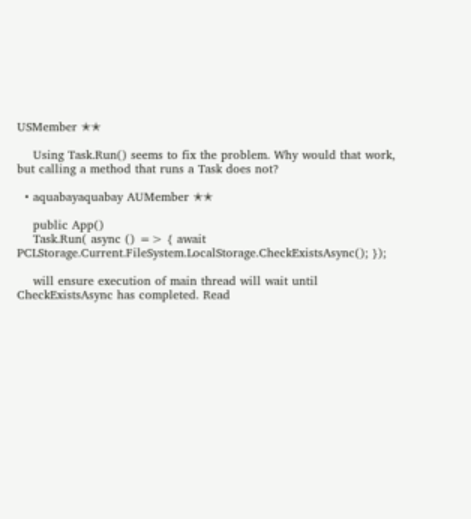USMember ✭✭

    Using Task.Run() seems to fix the problem. Why would that work, but calling a method that runs a Task does not?

  • aquabayaquabay AUMember ✭✭

    public App()
    Task.Run( async () => { await PCLStorage.Current.FileSystem.LocalStorage.CheckExistsAsync(); });

    will ensure execution of main thread will wait until CheckExistsAsync has completed. Read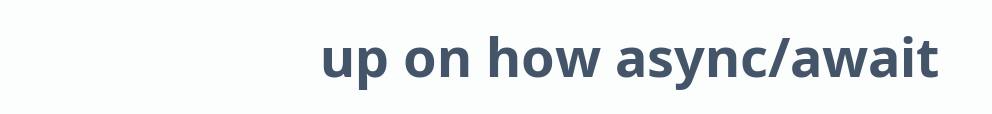up on how async/await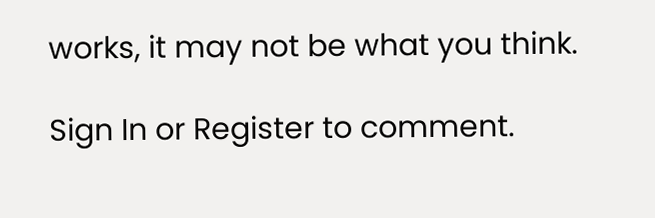works, it may not be what you think.

Sign In or Register to comment.